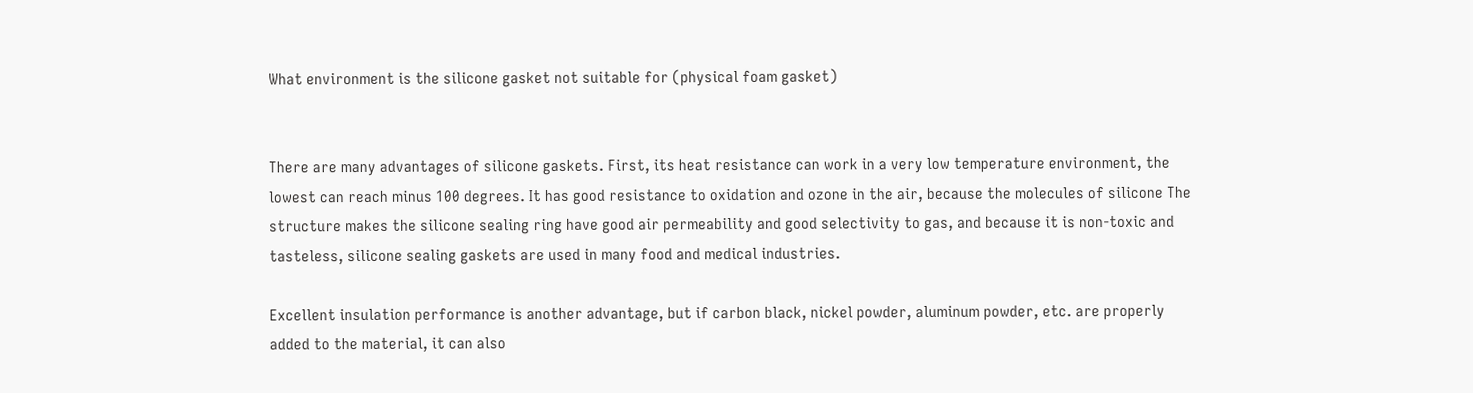What environment is the silicone gasket not suitable for (physical foam gasket)


There are many advantages of silicone gaskets. First, its heat resistance can work in a very low temperature environment, the lowest can reach minus 100 degrees. It has good resistance to oxidation and ozone in the air, because the molecules of silicone The structure makes the silicone sealing ring have good air permeability and good selectivity to gas, and because it is non-toxic and tasteless, silicone sealing gaskets are used in many food and medical industries.

Excellent insulation performance is another advantage, but if carbon black, nickel powder, aluminum powder, etc. are properly added to the material, it can also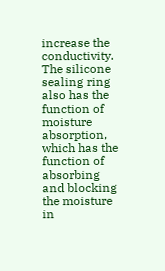increase the conductivity. The silicone sealing ring also has the function of moisture absorption, which has the function of absorbing and blocking the moisture in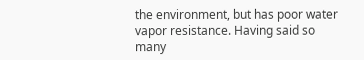the environment, but has poor water vapor resistance. Having said so many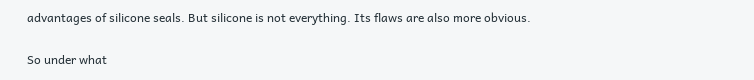advantages of silicone seals. But silicone is not everything. Its flaws are also more obvious.

So under what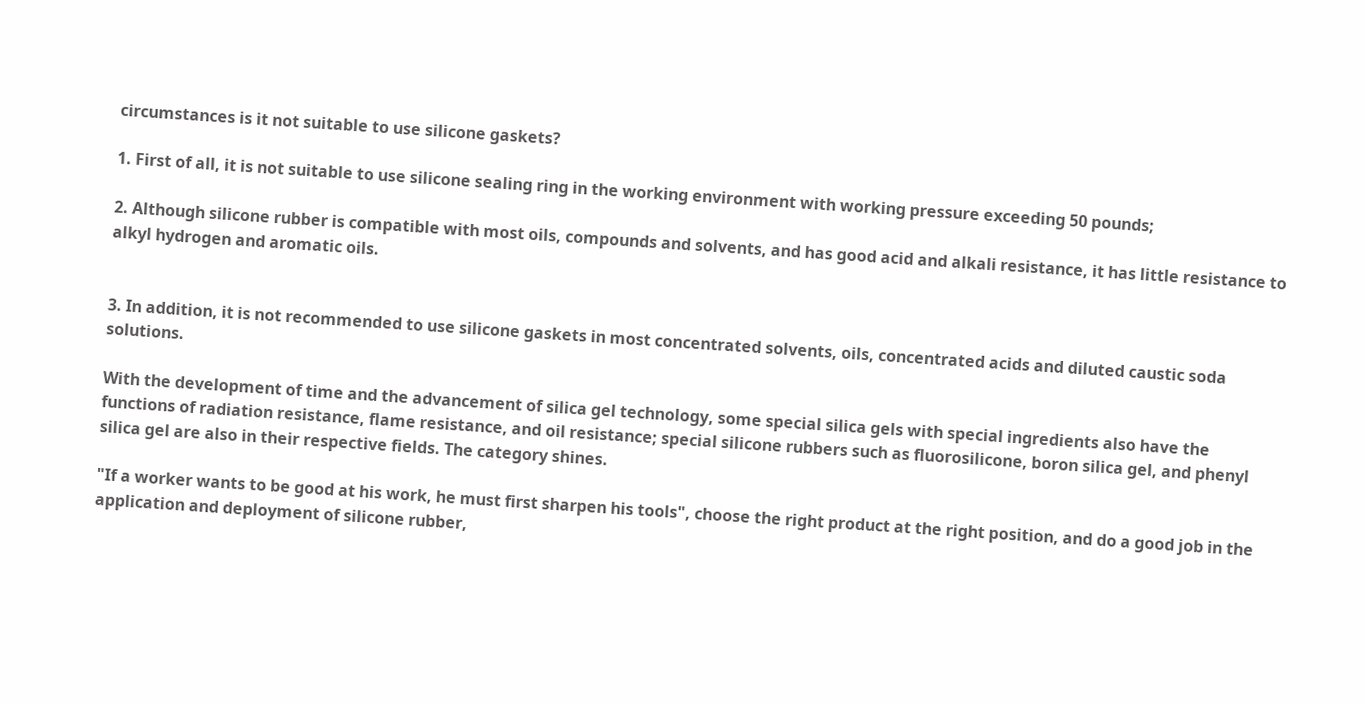circumstances is it not suitable to use silicone gaskets?

1. First of all, it is not suitable to use silicone sealing ring in the working environment with working pressure exceeding 50 pounds;

2. Although silicone rubber is compatible with most oils, compounds and solvents, and has good acid and alkali resistance, it has little resistance to alkyl hydrogen and aromatic oils.


3. In addition, it is not recommended to use silicone gaskets in most concentrated solvents, oils, concentrated acids and diluted caustic soda solutions.

With the development of time and the advancement of silica gel technology, some special silica gels with special ingredients also have the functions of radiation resistance, flame resistance, and oil resistance; special silicone rubbers such as fluorosilicone, boron silica gel, and phenyl silica gel are also in their respective fields. The category shines.

"If a worker wants to be good at his work, he must first sharpen his tools", choose the right product at the right position, and do a good job in the application and deployment of silicone rubber,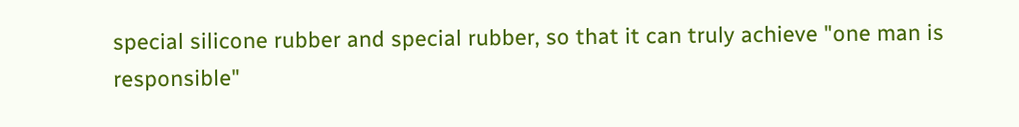special silicone rubber and special rubber, so that it can truly achieve "one man is responsible"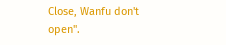Close, Wanfu don't open".